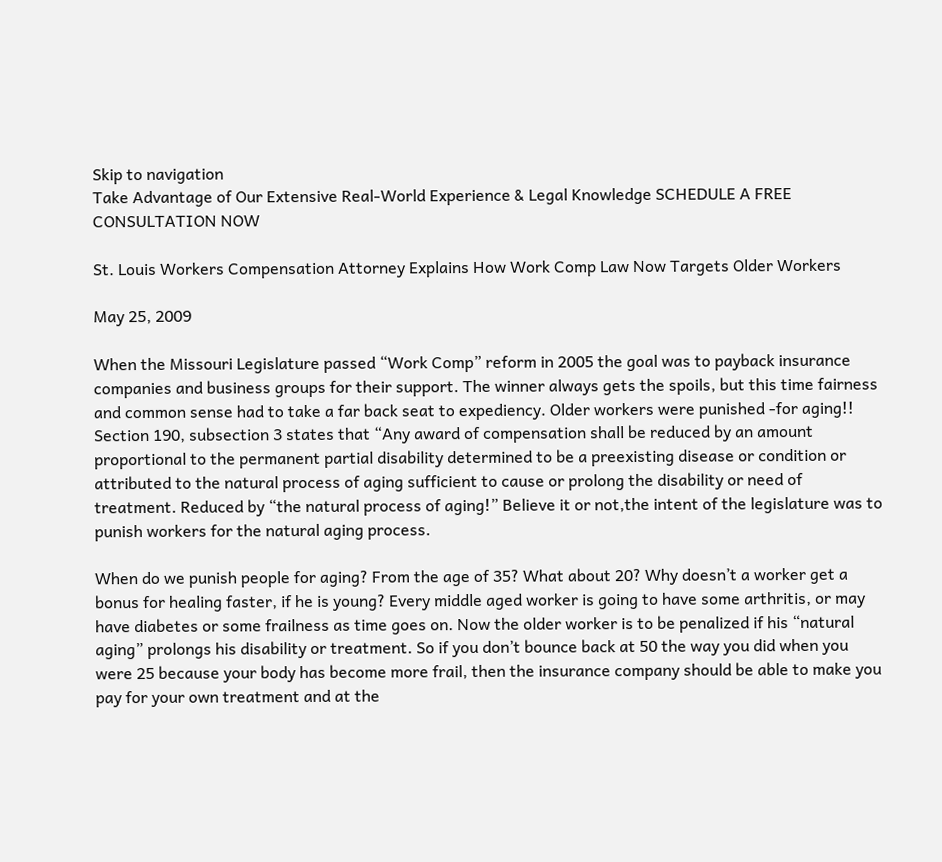Skip to navigation
Take Advantage of Our Extensive Real-World Experience & Legal Knowledge SCHEDULE A FREE CONSULTATION NOW

St. Louis Workers Compensation Attorney Explains How Work Comp Law Now Targets Older Workers

May 25, 2009

When the Missouri Legislature passed “Work Comp” reform in 2005 the goal was to payback insurance companies and business groups for their support. The winner always gets the spoils, but this time fairness and common sense had to take a far back seat to expediency. Older workers were punished -for aging!! Section 190, subsection 3 states that “Any award of compensation shall be reduced by an amount proportional to the permanent partial disability determined to be a preexisting disease or condition or attributed to the natural process of aging sufficient to cause or prolong the disability or need of treatment. Reduced by “the natural process of aging!” Believe it or not,the intent of the legislature was to punish workers for the natural aging process.

When do we punish people for aging? From the age of 35? What about 20? Why doesn’t a worker get a bonus for healing faster, if he is young? Every middle aged worker is going to have some arthritis, or may have diabetes or some frailness as time goes on. Now the older worker is to be penalized if his “natural aging” prolongs his disability or treatment. So if you don’t bounce back at 50 the way you did when you were 25 because your body has become more frail, then the insurance company should be able to make you pay for your own treatment and at the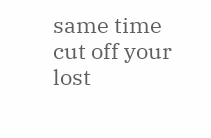same time cut off your lost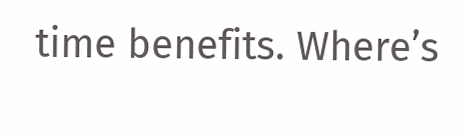time benefits. Where’s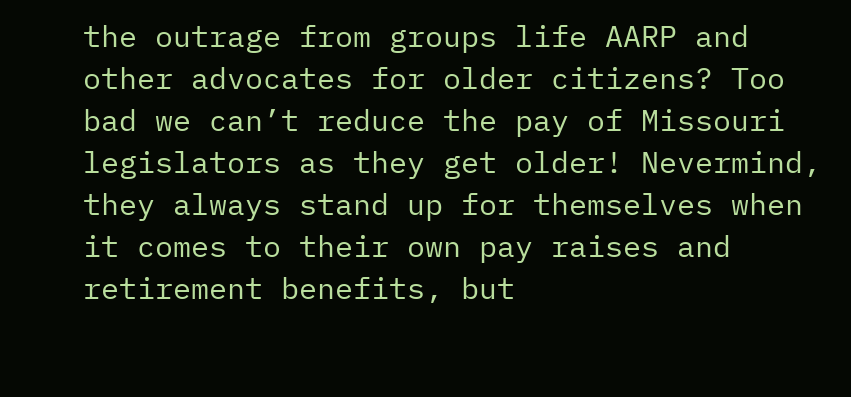the outrage from groups life AARP and other advocates for older citizens? Too bad we can’t reduce the pay of Missouri legislators as they get older! Nevermind, they always stand up for themselves when it comes to their own pay raises and retirement benefits, but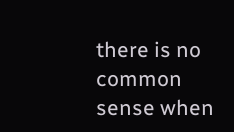there is no common sense when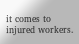it comes to injured workers.